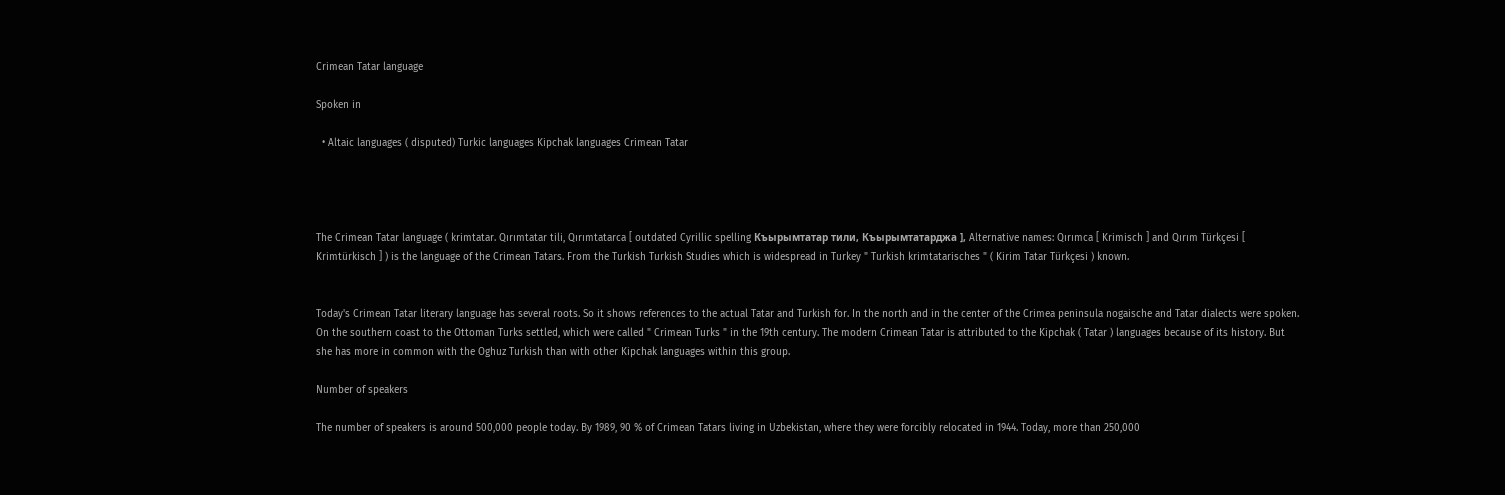Crimean Tatar language

Spoken in

  • Altaic languages ( disputed) Turkic languages Kipchak languages Crimean Tatar




The Crimean Tatar language ( krimtatar. Qırımtatar tili, Qırımtatarca [ outdated Cyrillic spelling Къырымтатар тили, Къырымтатарджа ], Alternative names: Qırımca [ Krimisch ] and Qırım Türkçesi [ Krimtürkisch ] ) is the language of the Crimean Tatars. From the Turkish Turkish Studies which is widespread in Turkey " Turkish krimtatarisches " ( Kirim Tatar Türkçesi ) known.


Today's Crimean Tatar literary language has several roots. So it shows references to the actual Tatar and Turkish for. In the north and in the center of the Crimea peninsula nogaische and Tatar dialects were spoken. On the southern coast to the Ottoman Turks settled, which were called " Crimean Turks " in the 19th century. The modern Crimean Tatar is attributed to the Kipchak ( Tatar ) languages because of its history. But she has more in common with the Oghuz Turkish than with other Kipchak languages within this group.

Number of speakers

The number of speakers is around 500,000 people today. By 1989, 90 % of Crimean Tatars living in Uzbekistan, where they were forcibly relocated in 1944. Today, more than 250,000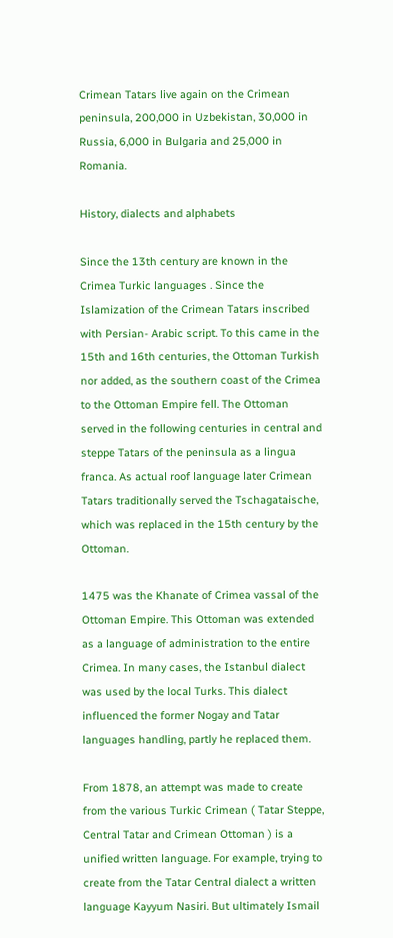Crimean Tatars live again on the Crimean peninsula, 200,000 in Uzbekistan, 30,000 in Russia, 6,000 in Bulgaria and 25,000 in Romania.

History, dialects and alphabets

Since the 13th century are known in the Crimea Turkic languages . Since the Islamization of the Crimean Tatars inscribed with Persian- Arabic script. To this came in the 15th and 16th centuries, the Ottoman Turkish nor added, as the southern coast of the Crimea to the Ottoman Empire fell. The Ottoman served in the following centuries in central and steppe Tatars of the peninsula as a lingua franca. As actual roof language later Crimean Tatars traditionally served the Tschagataische, which was replaced in the 15th century by the Ottoman.

1475 was the Khanate of Crimea vassal of the Ottoman Empire. This Ottoman was extended as a language of administration to the entire Crimea. In many cases, the Istanbul dialect was used by the local Turks. This dialect influenced the former Nogay and Tatar languages handling, partly he replaced them.

From 1878, an attempt was made to create from the various Turkic Crimean ( Tatar Steppe, Central Tatar and Crimean Ottoman ) is a unified written language. For example, trying to create from the Tatar Central dialect a written language Kayyum Nasiri. But ultimately Ismail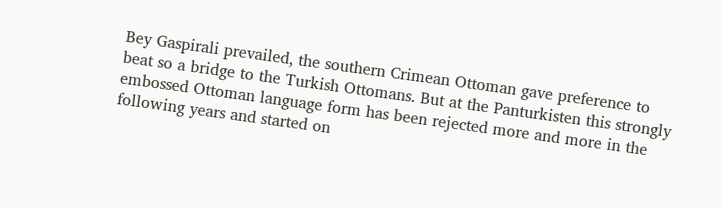Bey Gaspirali prevailed, the southern Crimean Ottoman gave preference to beat so a bridge to the Turkish Ottomans. But at the Panturkisten this strongly embossed Ottoman language form has been rejected more and more in the following years and started on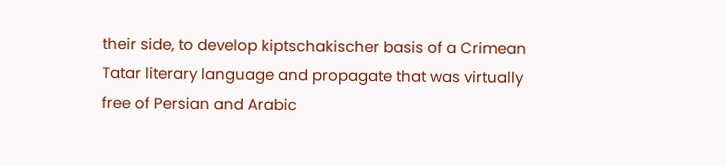their side, to develop kiptschakischer basis of a Crimean Tatar literary language and propagate that was virtually free of Persian and Arabic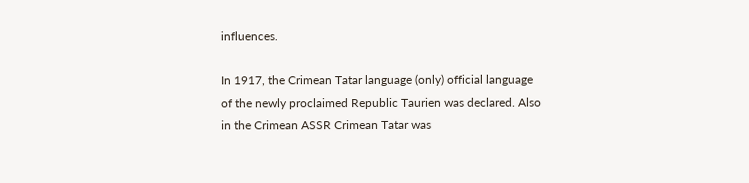influences.

In 1917, the Crimean Tatar language (only) official language of the newly proclaimed Republic Taurien was declared. Also in the Crimean ASSR Crimean Tatar was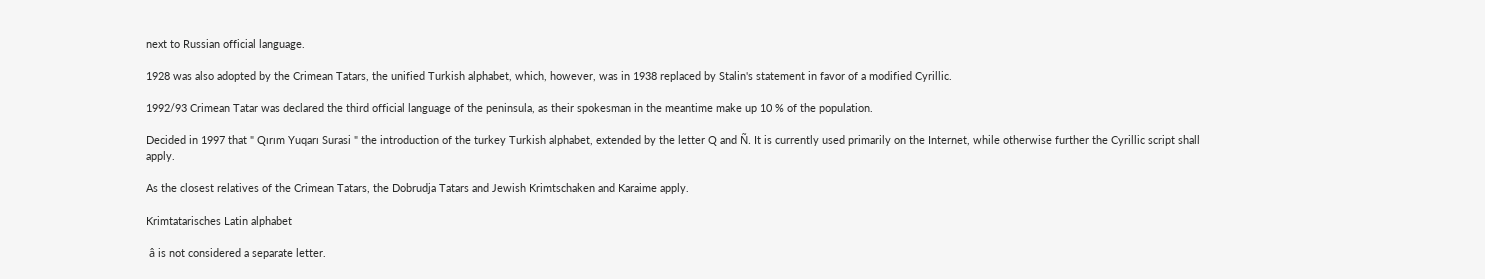next to Russian official language.

1928 was also adopted by the Crimean Tatars, the unified Turkish alphabet, which, however, was in 1938 replaced by Stalin's statement in favor of a modified Cyrillic.

1992/93 Crimean Tatar was declared the third official language of the peninsula, as their spokesman in the meantime make up 10 % of the population.

Decided in 1997 that " Qırım Yuqarı Surasi " the introduction of the turkey Turkish alphabet, extended by the letter Q and Ñ. It is currently used primarily on the Internet, while otherwise further the Cyrillic script shall apply.

As the closest relatives of the Crimean Tatars, the Dobrudja Tatars and Jewish Krimtschaken and Karaime apply.

Krimtatarisches Latin alphabet

 â is not considered a separate letter.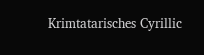Krimtatarisches Cyrillic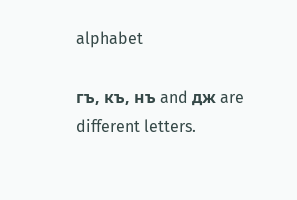alphabet

гъ, къ, нъ and дж are different letters.